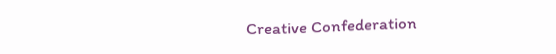Creative Confederation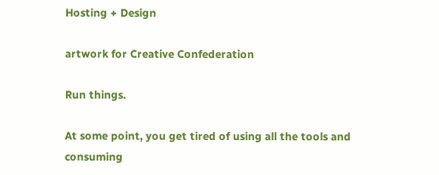Hosting + Design

artwork for Creative Confederation

Run things.

At some point, you get tired of using all the tools and consuming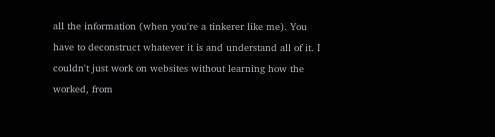all the information (when you're a tinkerer like me). You have to deconstruct whatever it is and understand all of it. I couldn't just work on websites without learning how the worked, from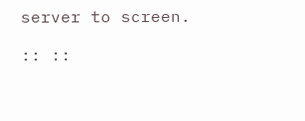server to screen.

:: ::